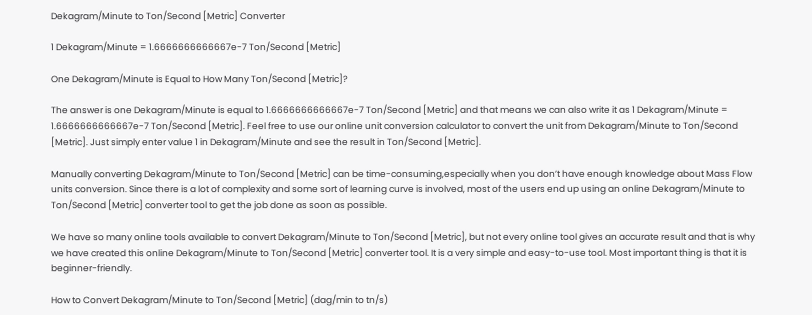Dekagram/Minute to Ton/Second [Metric] Converter

1 Dekagram/Minute = 1.6666666666667e-7 Ton/Second [Metric]

One Dekagram/Minute is Equal to How Many Ton/Second [Metric]?

The answer is one Dekagram/Minute is equal to 1.6666666666667e-7 Ton/Second [Metric] and that means we can also write it as 1 Dekagram/Minute = 1.6666666666667e-7 Ton/Second [Metric]. Feel free to use our online unit conversion calculator to convert the unit from Dekagram/Minute to Ton/Second [Metric]. Just simply enter value 1 in Dekagram/Minute and see the result in Ton/Second [Metric].

Manually converting Dekagram/Minute to Ton/Second [Metric] can be time-consuming,especially when you don’t have enough knowledge about Mass Flow units conversion. Since there is a lot of complexity and some sort of learning curve is involved, most of the users end up using an online Dekagram/Minute to Ton/Second [Metric] converter tool to get the job done as soon as possible.

We have so many online tools available to convert Dekagram/Minute to Ton/Second [Metric], but not every online tool gives an accurate result and that is why we have created this online Dekagram/Minute to Ton/Second [Metric] converter tool. It is a very simple and easy-to-use tool. Most important thing is that it is beginner-friendly.

How to Convert Dekagram/Minute to Ton/Second [Metric] (dag/min to tn/s)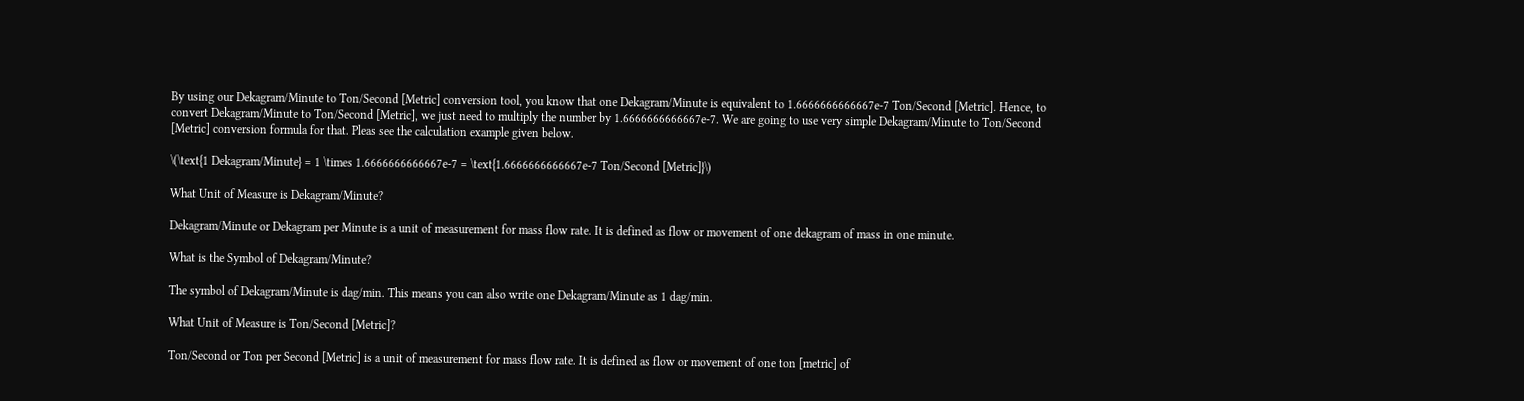By using our Dekagram/Minute to Ton/Second [Metric] conversion tool, you know that one Dekagram/Minute is equivalent to 1.6666666666667e-7 Ton/Second [Metric]. Hence, to convert Dekagram/Minute to Ton/Second [Metric], we just need to multiply the number by 1.6666666666667e-7. We are going to use very simple Dekagram/Minute to Ton/Second [Metric] conversion formula for that. Pleas see the calculation example given below.

\(\text{1 Dekagram/Minute} = 1 \times 1.6666666666667e-7 = \text{1.6666666666667e-7 Ton/Second [Metric]}\)

What Unit of Measure is Dekagram/Minute?

Dekagram/Minute or Dekagram per Minute is a unit of measurement for mass flow rate. It is defined as flow or movement of one dekagram of mass in one minute.

What is the Symbol of Dekagram/Minute?

The symbol of Dekagram/Minute is dag/min. This means you can also write one Dekagram/Minute as 1 dag/min.

What Unit of Measure is Ton/Second [Metric]?

Ton/Second or Ton per Second [Metric] is a unit of measurement for mass flow rate. It is defined as flow or movement of one ton [metric] of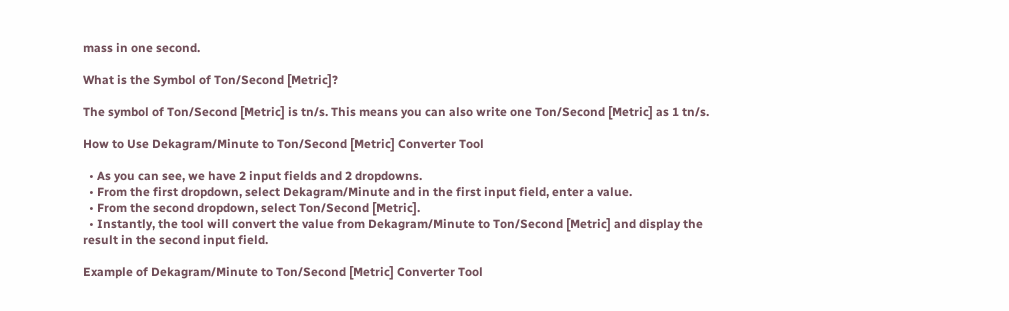mass in one second.

What is the Symbol of Ton/Second [Metric]?

The symbol of Ton/Second [Metric] is tn/s. This means you can also write one Ton/Second [Metric] as 1 tn/s.

How to Use Dekagram/Minute to Ton/Second [Metric] Converter Tool

  • As you can see, we have 2 input fields and 2 dropdowns.
  • From the first dropdown, select Dekagram/Minute and in the first input field, enter a value.
  • From the second dropdown, select Ton/Second [Metric].
  • Instantly, the tool will convert the value from Dekagram/Minute to Ton/Second [Metric] and display the result in the second input field.

Example of Dekagram/Minute to Ton/Second [Metric] Converter Tool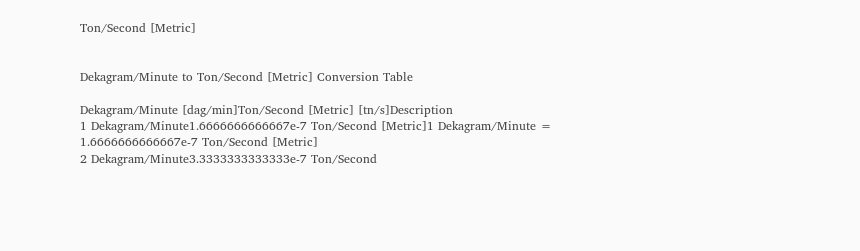Ton/Second [Metric]


Dekagram/Minute to Ton/Second [Metric] Conversion Table

Dekagram/Minute [dag/min]Ton/Second [Metric] [tn/s]Description
1 Dekagram/Minute1.6666666666667e-7 Ton/Second [Metric]1 Dekagram/Minute = 1.6666666666667e-7 Ton/Second [Metric]
2 Dekagram/Minute3.3333333333333e-7 Ton/Second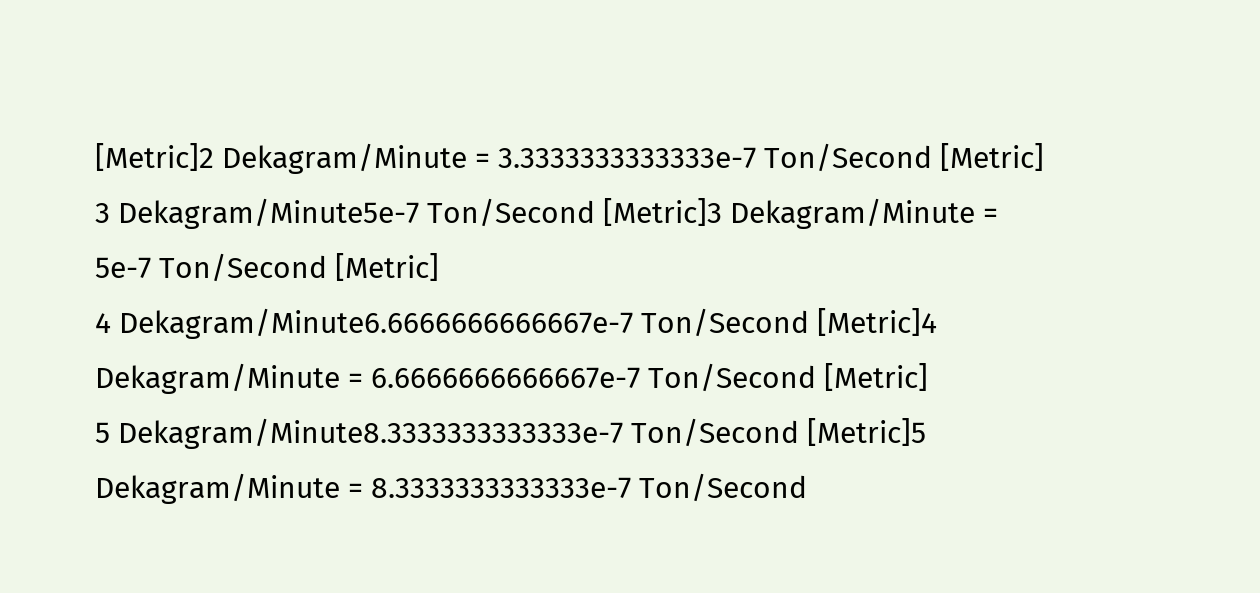[Metric]2 Dekagram/Minute = 3.3333333333333e-7 Ton/Second [Metric]
3 Dekagram/Minute5e-7 Ton/Second [Metric]3 Dekagram/Minute = 5e-7 Ton/Second [Metric]
4 Dekagram/Minute6.6666666666667e-7 Ton/Second [Metric]4 Dekagram/Minute = 6.6666666666667e-7 Ton/Second [Metric]
5 Dekagram/Minute8.3333333333333e-7 Ton/Second [Metric]5 Dekagram/Minute = 8.3333333333333e-7 Ton/Second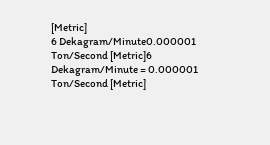[Metric]
6 Dekagram/Minute0.000001 Ton/Second [Metric]6 Dekagram/Minute = 0.000001 Ton/Second [Metric]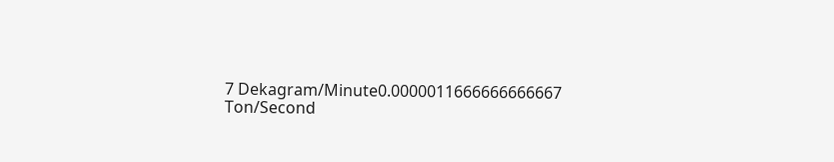7 Dekagram/Minute0.0000011666666666667 Ton/Second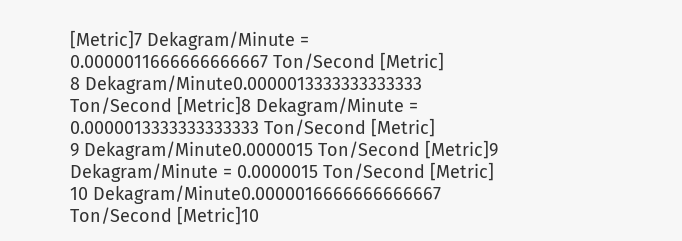[Metric]7 Dekagram/Minute = 0.0000011666666666667 Ton/Second [Metric]
8 Dekagram/Minute0.0000013333333333333 Ton/Second [Metric]8 Dekagram/Minute = 0.0000013333333333333 Ton/Second [Metric]
9 Dekagram/Minute0.0000015 Ton/Second [Metric]9 Dekagram/Minute = 0.0000015 Ton/Second [Metric]
10 Dekagram/Minute0.0000016666666666667 Ton/Second [Metric]10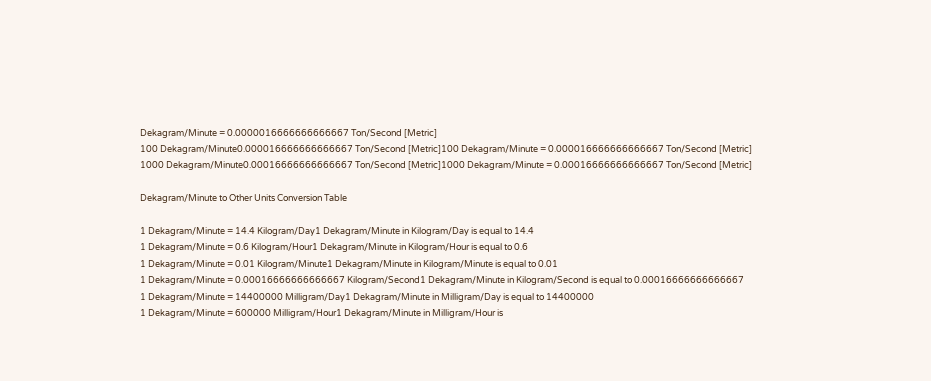Dekagram/Minute = 0.0000016666666666667 Ton/Second [Metric]
100 Dekagram/Minute0.000016666666666667 Ton/Second [Metric]100 Dekagram/Minute = 0.000016666666666667 Ton/Second [Metric]
1000 Dekagram/Minute0.00016666666666667 Ton/Second [Metric]1000 Dekagram/Minute = 0.00016666666666667 Ton/Second [Metric]

Dekagram/Minute to Other Units Conversion Table

1 Dekagram/Minute = 14.4 Kilogram/Day1 Dekagram/Minute in Kilogram/Day is equal to 14.4
1 Dekagram/Minute = 0.6 Kilogram/Hour1 Dekagram/Minute in Kilogram/Hour is equal to 0.6
1 Dekagram/Minute = 0.01 Kilogram/Minute1 Dekagram/Minute in Kilogram/Minute is equal to 0.01
1 Dekagram/Minute = 0.00016666666666667 Kilogram/Second1 Dekagram/Minute in Kilogram/Second is equal to 0.00016666666666667
1 Dekagram/Minute = 14400000 Milligram/Day1 Dekagram/Minute in Milligram/Day is equal to 14400000
1 Dekagram/Minute = 600000 Milligram/Hour1 Dekagram/Minute in Milligram/Hour is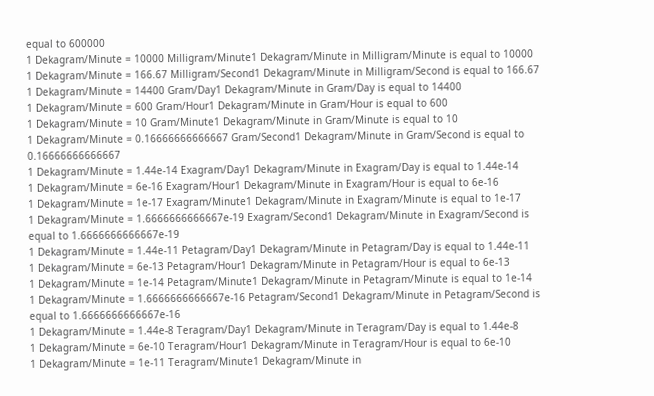equal to 600000
1 Dekagram/Minute = 10000 Milligram/Minute1 Dekagram/Minute in Milligram/Minute is equal to 10000
1 Dekagram/Minute = 166.67 Milligram/Second1 Dekagram/Minute in Milligram/Second is equal to 166.67
1 Dekagram/Minute = 14400 Gram/Day1 Dekagram/Minute in Gram/Day is equal to 14400
1 Dekagram/Minute = 600 Gram/Hour1 Dekagram/Minute in Gram/Hour is equal to 600
1 Dekagram/Minute = 10 Gram/Minute1 Dekagram/Minute in Gram/Minute is equal to 10
1 Dekagram/Minute = 0.16666666666667 Gram/Second1 Dekagram/Minute in Gram/Second is equal to 0.16666666666667
1 Dekagram/Minute = 1.44e-14 Exagram/Day1 Dekagram/Minute in Exagram/Day is equal to 1.44e-14
1 Dekagram/Minute = 6e-16 Exagram/Hour1 Dekagram/Minute in Exagram/Hour is equal to 6e-16
1 Dekagram/Minute = 1e-17 Exagram/Minute1 Dekagram/Minute in Exagram/Minute is equal to 1e-17
1 Dekagram/Minute = 1.6666666666667e-19 Exagram/Second1 Dekagram/Minute in Exagram/Second is equal to 1.6666666666667e-19
1 Dekagram/Minute = 1.44e-11 Petagram/Day1 Dekagram/Minute in Petagram/Day is equal to 1.44e-11
1 Dekagram/Minute = 6e-13 Petagram/Hour1 Dekagram/Minute in Petagram/Hour is equal to 6e-13
1 Dekagram/Minute = 1e-14 Petagram/Minute1 Dekagram/Minute in Petagram/Minute is equal to 1e-14
1 Dekagram/Minute = 1.6666666666667e-16 Petagram/Second1 Dekagram/Minute in Petagram/Second is equal to 1.6666666666667e-16
1 Dekagram/Minute = 1.44e-8 Teragram/Day1 Dekagram/Minute in Teragram/Day is equal to 1.44e-8
1 Dekagram/Minute = 6e-10 Teragram/Hour1 Dekagram/Minute in Teragram/Hour is equal to 6e-10
1 Dekagram/Minute = 1e-11 Teragram/Minute1 Dekagram/Minute in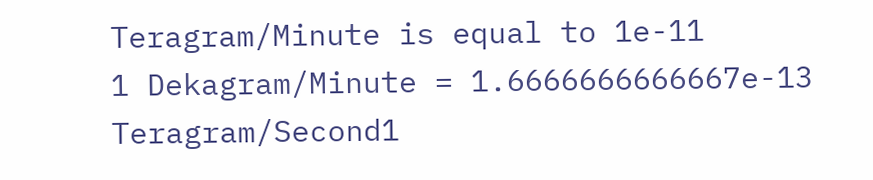Teragram/Minute is equal to 1e-11
1 Dekagram/Minute = 1.6666666666667e-13 Teragram/Second1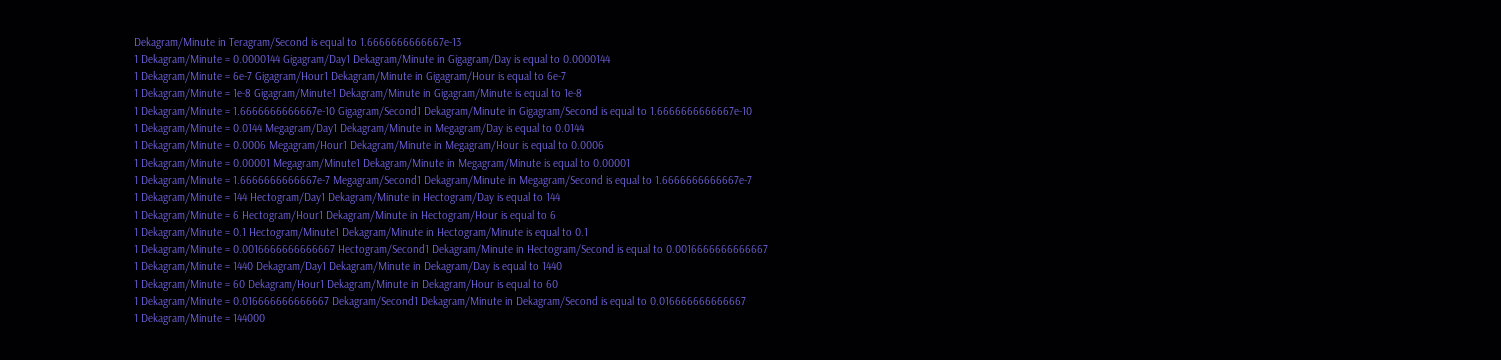Dekagram/Minute in Teragram/Second is equal to 1.6666666666667e-13
1 Dekagram/Minute = 0.0000144 Gigagram/Day1 Dekagram/Minute in Gigagram/Day is equal to 0.0000144
1 Dekagram/Minute = 6e-7 Gigagram/Hour1 Dekagram/Minute in Gigagram/Hour is equal to 6e-7
1 Dekagram/Minute = 1e-8 Gigagram/Minute1 Dekagram/Minute in Gigagram/Minute is equal to 1e-8
1 Dekagram/Minute = 1.6666666666667e-10 Gigagram/Second1 Dekagram/Minute in Gigagram/Second is equal to 1.6666666666667e-10
1 Dekagram/Minute = 0.0144 Megagram/Day1 Dekagram/Minute in Megagram/Day is equal to 0.0144
1 Dekagram/Minute = 0.0006 Megagram/Hour1 Dekagram/Minute in Megagram/Hour is equal to 0.0006
1 Dekagram/Minute = 0.00001 Megagram/Minute1 Dekagram/Minute in Megagram/Minute is equal to 0.00001
1 Dekagram/Minute = 1.6666666666667e-7 Megagram/Second1 Dekagram/Minute in Megagram/Second is equal to 1.6666666666667e-7
1 Dekagram/Minute = 144 Hectogram/Day1 Dekagram/Minute in Hectogram/Day is equal to 144
1 Dekagram/Minute = 6 Hectogram/Hour1 Dekagram/Minute in Hectogram/Hour is equal to 6
1 Dekagram/Minute = 0.1 Hectogram/Minute1 Dekagram/Minute in Hectogram/Minute is equal to 0.1
1 Dekagram/Minute = 0.0016666666666667 Hectogram/Second1 Dekagram/Minute in Hectogram/Second is equal to 0.0016666666666667
1 Dekagram/Minute = 1440 Dekagram/Day1 Dekagram/Minute in Dekagram/Day is equal to 1440
1 Dekagram/Minute = 60 Dekagram/Hour1 Dekagram/Minute in Dekagram/Hour is equal to 60
1 Dekagram/Minute = 0.016666666666667 Dekagram/Second1 Dekagram/Minute in Dekagram/Second is equal to 0.016666666666667
1 Dekagram/Minute = 144000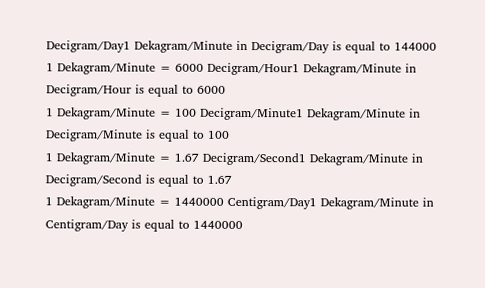Decigram/Day1 Dekagram/Minute in Decigram/Day is equal to 144000
1 Dekagram/Minute = 6000 Decigram/Hour1 Dekagram/Minute in Decigram/Hour is equal to 6000
1 Dekagram/Minute = 100 Decigram/Minute1 Dekagram/Minute in Decigram/Minute is equal to 100
1 Dekagram/Minute = 1.67 Decigram/Second1 Dekagram/Minute in Decigram/Second is equal to 1.67
1 Dekagram/Minute = 1440000 Centigram/Day1 Dekagram/Minute in Centigram/Day is equal to 1440000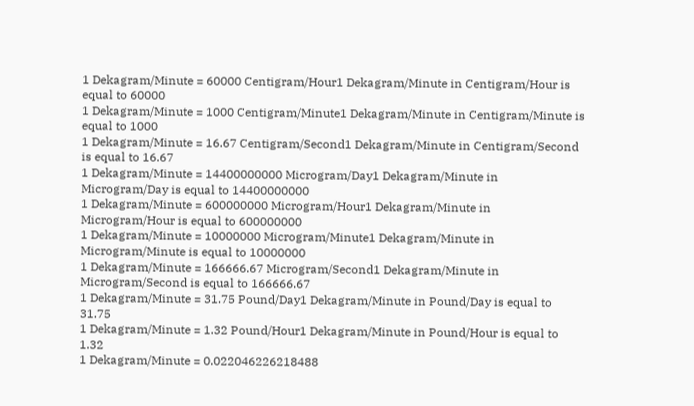1 Dekagram/Minute = 60000 Centigram/Hour1 Dekagram/Minute in Centigram/Hour is equal to 60000
1 Dekagram/Minute = 1000 Centigram/Minute1 Dekagram/Minute in Centigram/Minute is equal to 1000
1 Dekagram/Minute = 16.67 Centigram/Second1 Dekagram/Minute in Centigram/Second is equal to 16.67
1 Dekagram/Minute = 14400000000 Microgram/Day1 Dekagram/Minute in Microgram/Day is equal to 14400000000
1 Dekagram/Minute = 600000000 Microgram/Hour1 Dekagram/Minute in Microgram/Hour is equal to 600000000
1 Dekagram/Minute = 10000000 Microgram/Minute1 Dekagram/Minute in Microgram/Minute is equal to 10000000
1 Dekagram/Minute = 166666.67 Microgram/Second1 Dekagram/Minute in Microgram/Second is equal to 166666.67
1 Dekagram/Minute = 31.75 Pound/Day1 Dekagram/Minute in Pound/Day is equal to 31.75
1 Dekagram/Minute = 1.32 Pound/Hour1 Dekagram/Minute in Pound/Hour is equal to 1.32
1 Dekagram/Minute = 0.022046226218488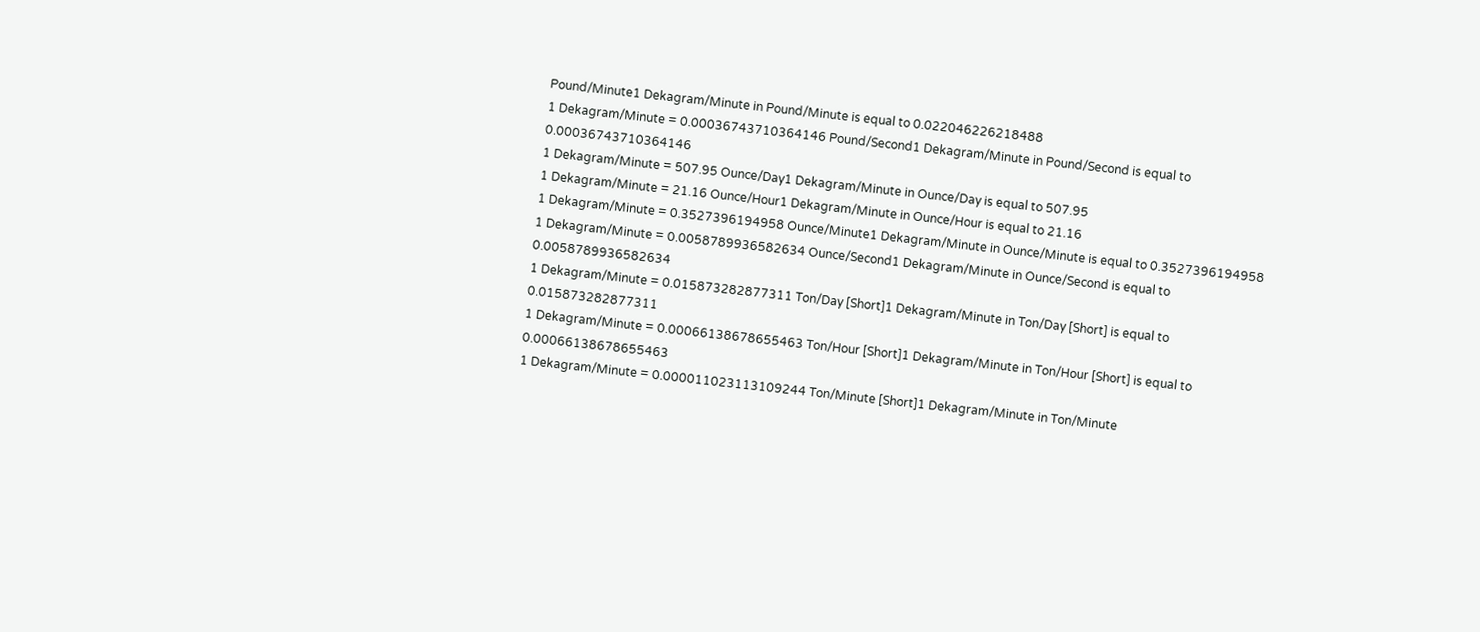Pound/Minute1 Dekagram/Minute in Pound/Minute is equal to 0.022046226218488
1 Dekagram/Minute = 0.00036743710364146 Pound/Second1 Dekagram/Minute in Pound/Second is equal to 0.00036743710364146
1 Dekagram/Minute = 507.95 Ounce/Day1 Dekagram/Minute in Ounce/Day is equal to 507.95
1 Dekagram/Minute = 21.16 Ounce/Hour1 Dekagram/Minute in Ounce/Hour is equal to 21.16
1 Dekagram/Minute = 0.3527396194958 Ounce/Minute1 Dekagram/Minute in Ounce/Minute is equal to 0.3527396194958
1 Dekagram/Minute = 0.0058789936582634 Ounce/Second1 Dekagram/Minute in Ounce/Second is equal to 0.0058789936582634
1 Dekagram/Minute = 0.015873282877311 Ton/Day [Short]1 Dekagram/Minute in Ton/Day [Short] is equal to 0.015873282877311
1 Dekagram/Minute = 0.00066138678655463 Ton/Hour [Short]1 Dekagram/Minute in Ton/Hour [Short] is equal to 0.00066138678655463
1 Dekagram/Minute = 0.000011023113109244 Ton/Minute [Short]1 Dekagram/Minute in Ton/Minute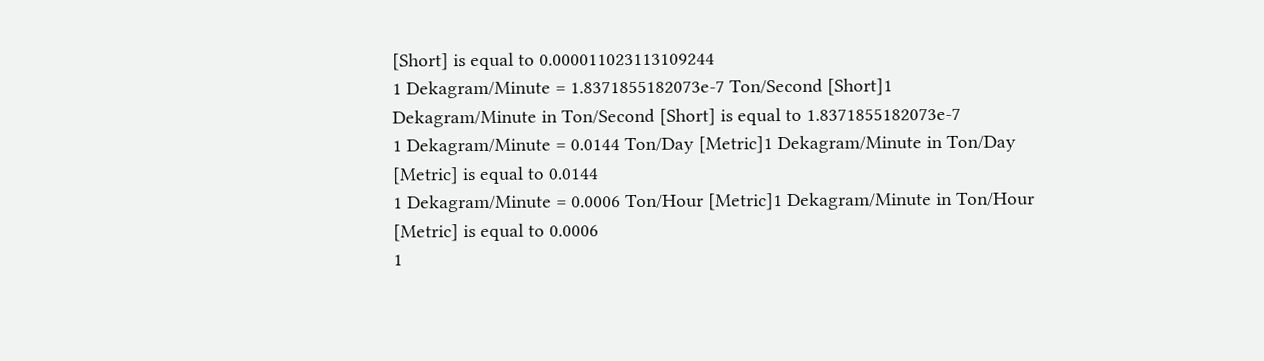[Short] is equal to 0.000011023113109244
1 Dekagram/Minute = 1.8371855182073e-7 Ton/Second [Short]1 Dekagram/Minute in Ton/Second [Short] is equal to 1.8371855182073e-7
1 Dekagram/Minute = 0.0144 Ton/Day [Metric]1 Dekagram/Minute in Ton/Day [Metric] is equal to 0.0144
1 Dekagram/Minute = 0.0006 Ton/Hour [Metric]1 Dekagram/Minute in Ton/Hour [Metric] is equal to 0.0006
1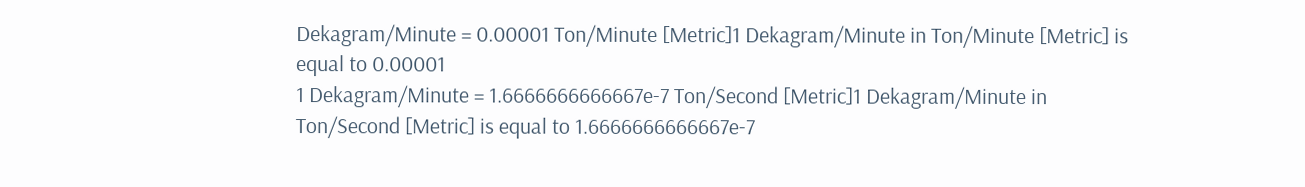Dekagram/Minute = 0.00001 Ton/Minute [Metric]1 Dekagram/Minute in Ton/Minute [Metric] is equal to 0.00001
1 Dekagram/Minute = 1.6666666666667e-7 Ton/Second [Metric]1 Dekagram/Minute in Ton/Second [Metric] is equal to 1.6666666666667e-7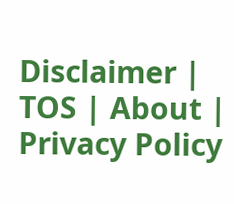Disclaimer | TOS | About | Privacy Policy